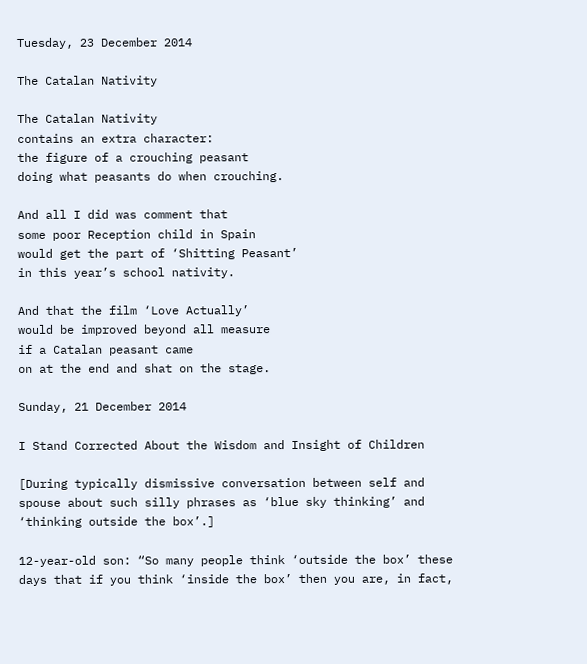Tuesday, 23 December 2014

The Catalan Nativity

The Catalan Nativity
contains an extra character:
the figure of a crouching peasant
doing what peasants do when crouching.

And all I did was comment that
some poor Reception child in Spain
would get the part of ‘Shitting Peasant’
in this year’s school nativity.

And that the film ‘Love Actually’
would be improved beyond all measure
if a Catalan peasant came
on at the end and shat on the stage.

Sunday, 21 December 2014

I Stand Corrected About the Wisdom and Insight of Children

[During typically dismissive conversation between self and spouse about such silly phrases as ‘blue sky thinking’ and ‘thinking outside the box’.]

12-year-old son: “So many people think ‘outside the box’ these days that if you think ‘inside the box’ then you are, in fact,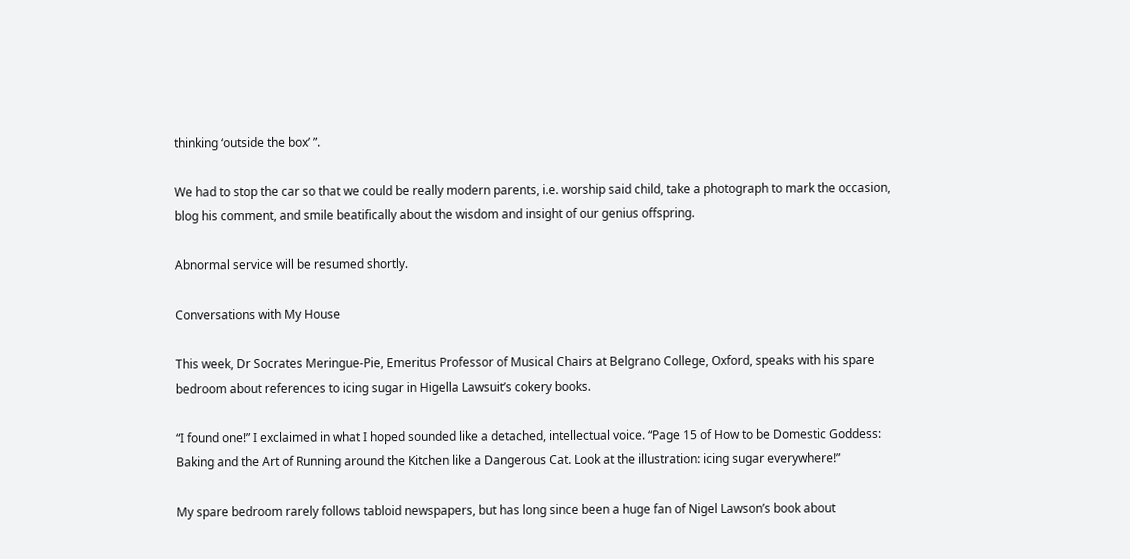thinking ‘outside the box’ ”.

We had to stop the car so that we could be really modern parents, i.e. worship said child, take a photograph to mark the occasion, blog his comment, and smile beatifically about the wisdom and insight of our genius offspring.

Abnormal service will be resumed shortly.

Conversations with My House

This week, Dr Socrates Meringue-Pie, Emeritus Professor of Musical Chairs at Belgrano College, Oxford, speaks with his spare bedroom about references to icing sugar in Higella Lawsuit’s cokery books.

“I found one!” I exclaimed in what I hoped sounded like a detached, intellectual voice. “Page 15 of How to be Domestic Goddess: Baking and the Art of Running around the Kitchen like a Dangerous Cat. Look at the illustration: icing sugar everywhere!”

My spare bedroom rarely follows tabloid newspapers, but has long since been a huge fan of Nigel Lawson’s book about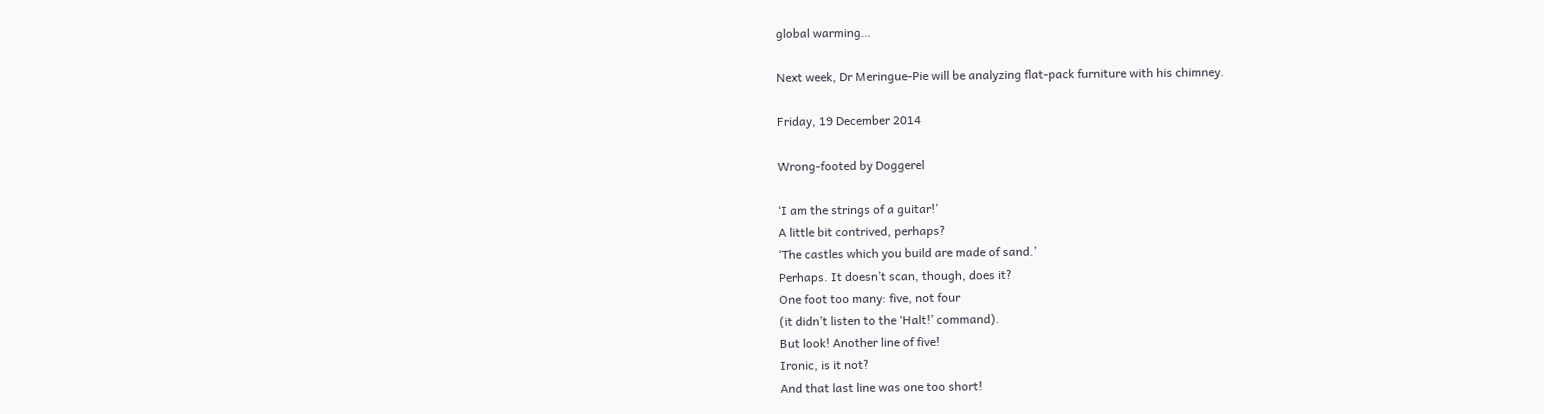global warming…

Next week, Dr Meringue-Pie will be analyzing flat-pack furniture with his chimney.

Friday, 19 December 2014

Wrong-footed by Doggerel

‘I am the strings of a guitar!’
A little bit contrived, perhaps?
‘The castles which you build are made of sand.’
Perhaps. It doesn’t scan, though, does it?
One foot too many: five, not four
(it didn’t listen to the ‘Halt!’ command).
But look! Another line of five!
Ironic, is it not?
And that last line was one too short!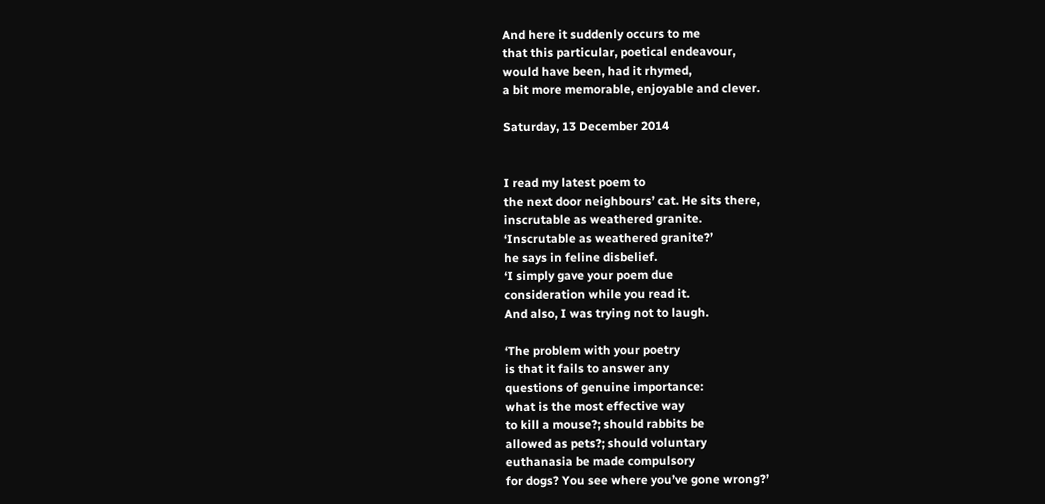And here it suddenly occurs to me
that this particular, poetical endeavour,
would have been, had it rhymed,
a bit more memorable, enjoyable and clever.

Saturday, 13 December 2014


I read my latest poem to
the next door neighbours’ cat. He sits there,
inscrutable as weathered granite.
‘Inscrutable as weathered granite?’
he says in feline disbelief.
‘I simply gave your poem due
consideration while you read it.
And also, I was trying not to laugh.

‘The problem with your poetry
is that it fails to answer any
questions of genuine importance:
what is the most effective way
to kill a mouse?; should rabbits be
allowed as pets?; should voluntary
euthanasia be made compulsory
for dogs? You see where you’ve gone wrong?’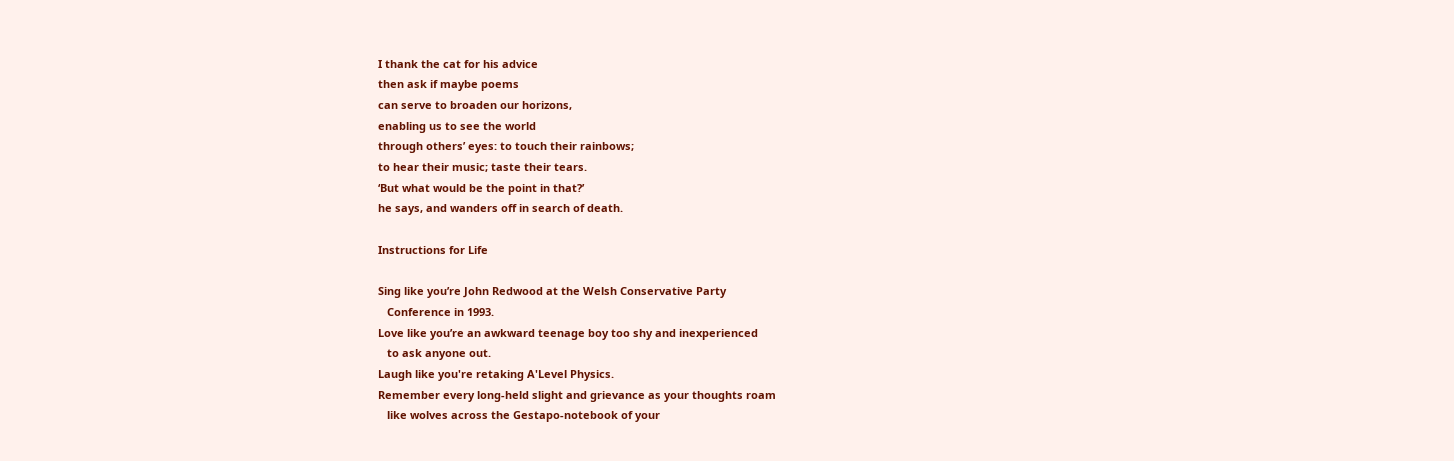I thank the cat for his advice
then ask if maybe poems
can serve to broaden our horizons,
enabling us to see the world
through others’ eyes: to touch their rainbows;
to hear their music; taste their tears.
‘But what would be the point in that?’
he says, and wanders off in search of death.

Instructions for Life

Sing like you’re John Redwood at the Welsh Conservative Party
   Conference in 1993.
Love like you’re an awkward teenage boy too shy and inexperienced
   to ask anyone out.
Laugh like you're retaking A'Level Physics.
Remember every long-held slight and grievance as your thoughts roam
   like wolves across the Gestapo-notebook of your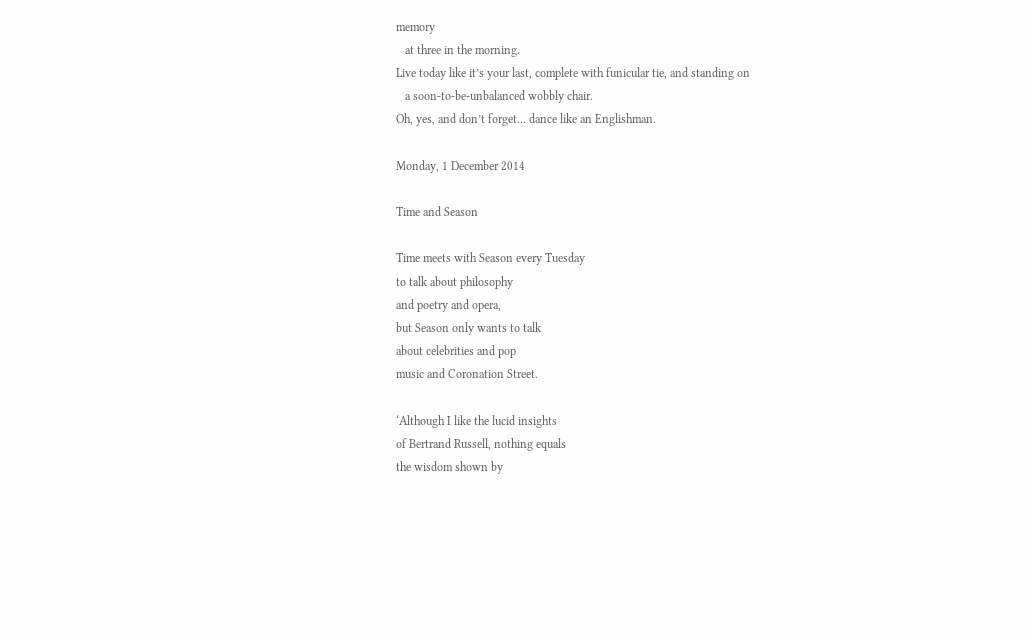memory
   at three in the morning.
Live today like it’s your last, complete with funicular tie, and standing on
   a soon-to-be-unbalanced wobbly chair.
Oh, yes, and don’t forget… dance like an Englishman.

Monday, 1 December 2014

Time and Season

Time meets with Season every Tuesday
to talk about philosophy
and poetry and opera,
but Season only wants to talk
about celebrities and pop
music and Coronation Street.

‘Although I like the lucid insights
of Bertrand Russell, nothing equals
the wisdom shown by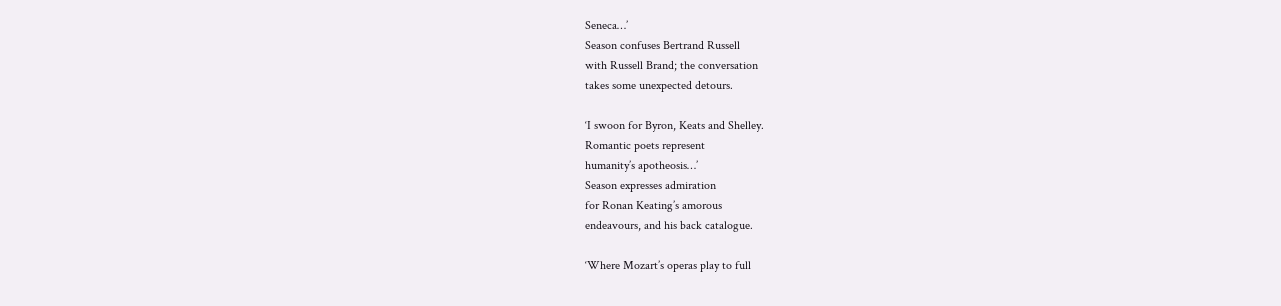Seneca…’
Season confuses Bertrand Russell
with Russell Brand; the conversation
takes some unexpected detours.

‘I swoon for Byron, Keats and Shelley.
Romantic poets represent
humanity’s apotheosis…’
Season expresses admiration
for Ronan Keating’s amorous
endeavours, and his back catalogue.

‘Where Mozart’s operas play to full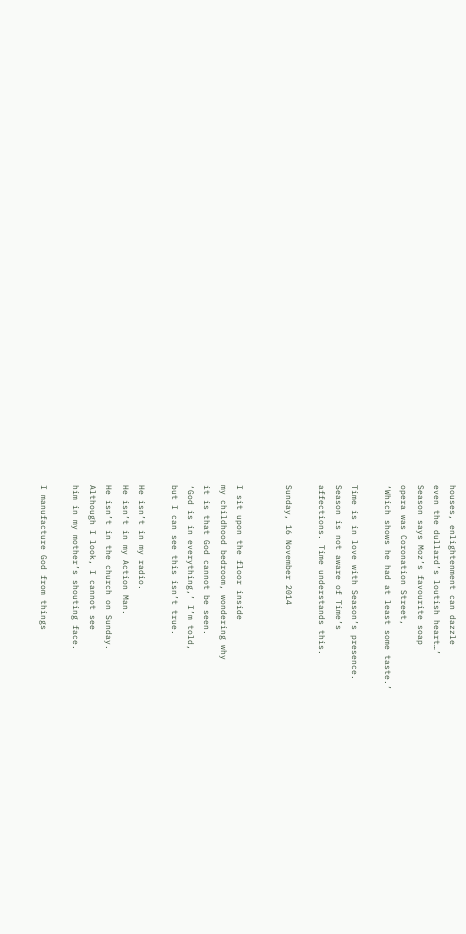houses, enlightenment can dazzle
even the dullard’s loutish heart…’
Season says Moz’s favourite soap
opera was Coronation Street,
‘Which shows he had at least some taste.’

Time is in love with Season’s presence.
Season is not aware of Time’s
affections. Time understands this.

Sunday, 16 November 2014


I sit upon the floor inside
my childhood bedroom, wondering why
it is that God cannot be seen.
‘God is in everything,’ I’m told,
but I can see this isn’t true.

He isn’t in my radio.
He isn’t in my Action Man.
He isn’t in the church on Sunday.
Although I look, I cannot see
him in my mother’s shouting face.

I manufacture God from things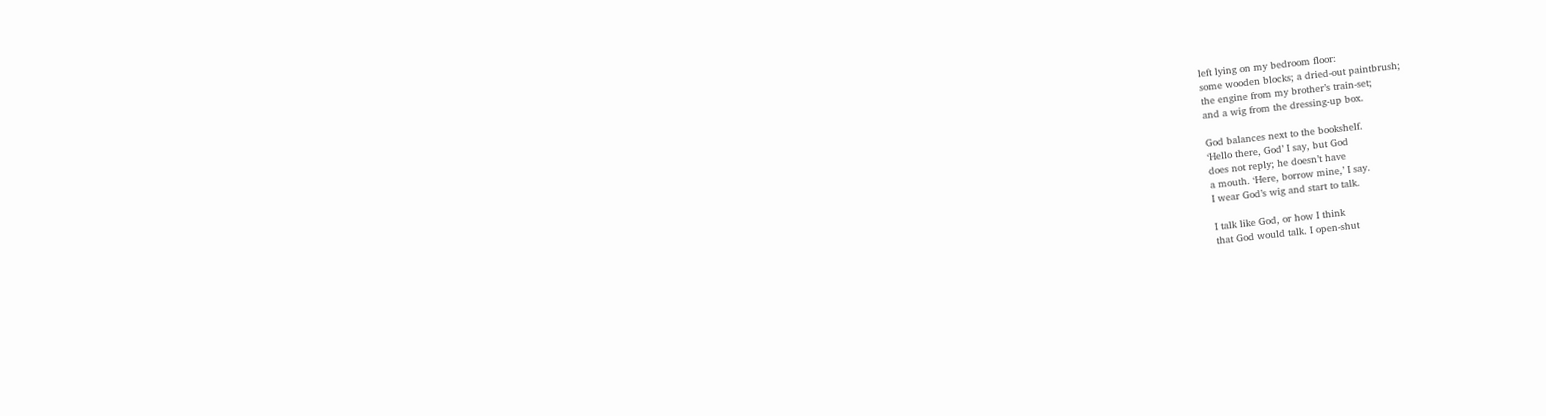left lying on my bedroom floor:
some wooden blocks; a dried-out paintbrush;
the engine from my brother’s train-set;
and a wig from the dressing-up box.

God balances next to the bookshelf.
‘Hello there, God’ I say, but God
does not reply; he doesn’t have
a mouth. ‘Here, borrow mine,’ I say.
I wear God’s wig and start to talk.

I talk like God, or how I think
that God would talk. I open-shut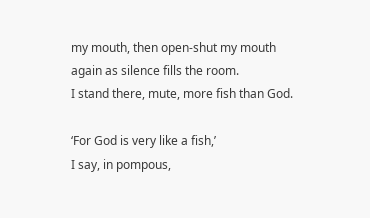my mouth, then open-shut my mouth
again as silence fills the room.
I stand there, mute, more fish than God.

‘For God is very like a fish,’
I say, in pompous,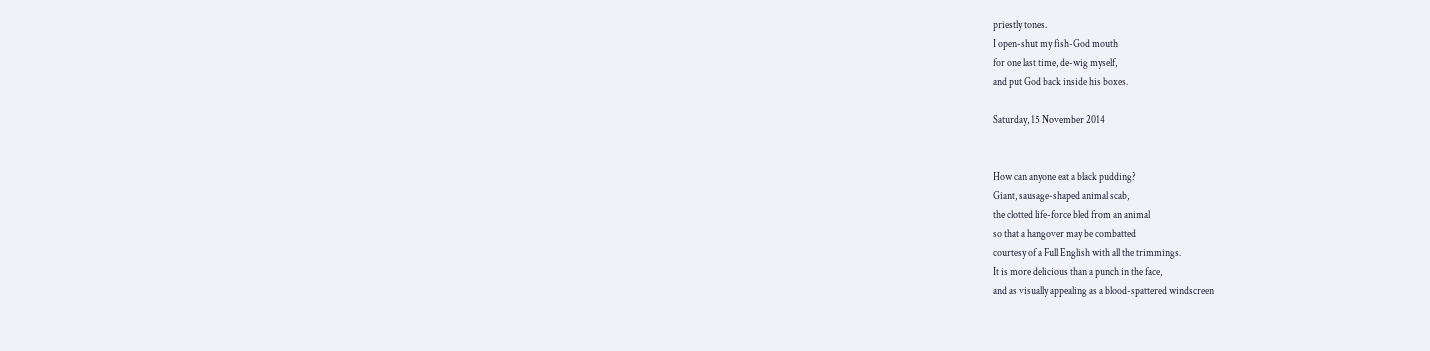priestly tones.
I open-shut my fish-God mouth
for one last time, de-wig myself,
and put God back inside his boxes.

Saturday, 15 November 2014


How can anyone eat a black pudding?
Giant, sausage-shaped animal scab,
the clotted life-force bled from an animal
so that a hangover may be combatted
courtesy of a Full English with all the trimmings.
It is more delicious than a punch in the face,
and as visually appealing as a blood-spattered windscreen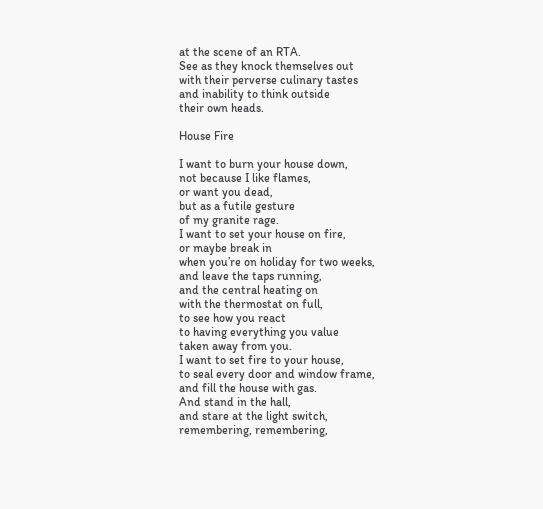at the scene of an RTA.
See as they knock themselves out
with their perverse culinary tastes
and inability to think outside
their own heads.

House Fire

I want to burn your house down,
not because I like flames,
or want you dead,
but as a futile gesture
of my granite rage.
I want to set your house on fire,
or maybe break in
when you’re on holiday for two weeks,
and leave the taps running,
and the central heating on
with the thermostat on full,
to see how you react
to having everything you value
taken away from you.
I want to set fire to your house,
to seal every door and window frame,
and fill the house with gas.
And stand in the hall,
and stare at the light switch,
remembering, remembering,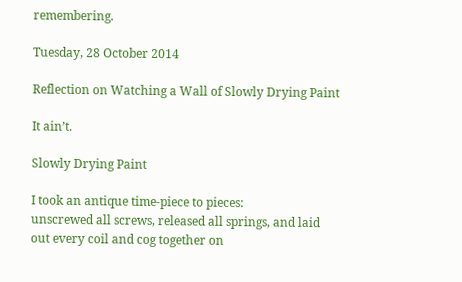remembering.

Tuesday, 28 October 2014

Reflection on Watching a Wall of Slowly Drying Paint

It ain’t.

Slowly Drying Paint

I took an antique time-piece to pieces:
unscrewed all screws, released all springs, and laid
out every coil and cog together on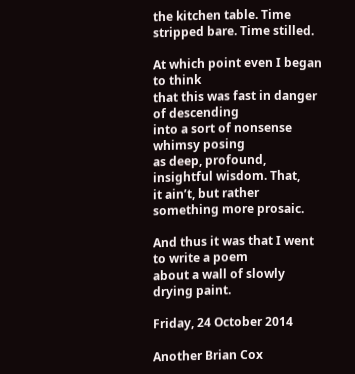the kitchen table. Time stripped bare. Time stilled.

At which point even I began to think
that this was fast in danger of descending
into a sort of nonsense whimsy posing
as deep, profound, insightful wisdom. That,
it ain’t, but rather something more prosaic.

And thus it was that I went to write a poem
about a wall of slowly drying paint.

Friday, 24 October 2014

Another Brian Cox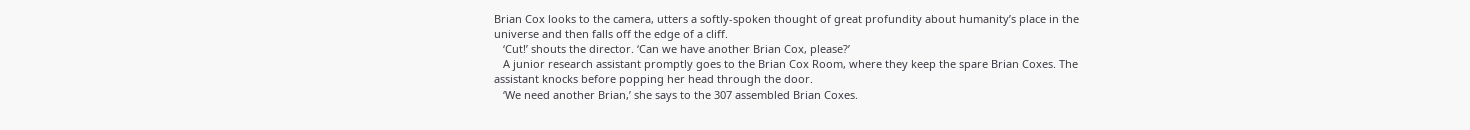Brian Cox looks to the camera, utters a softly-spoken thought of great profundity about humanity’s place in the universe and then falls off the edge of a cliff.
   ‘Cut!’ shouts the director. ‘Can we have another Brian Cox, please?’
   A junior research assistant promptly goes to the Brian Cox Room, where they keep the spare Brian Coxes. The assistant knocks before popping her head through the door.
   ‘We need another Brian,’ she says to the 307 assembled Brian Coxes.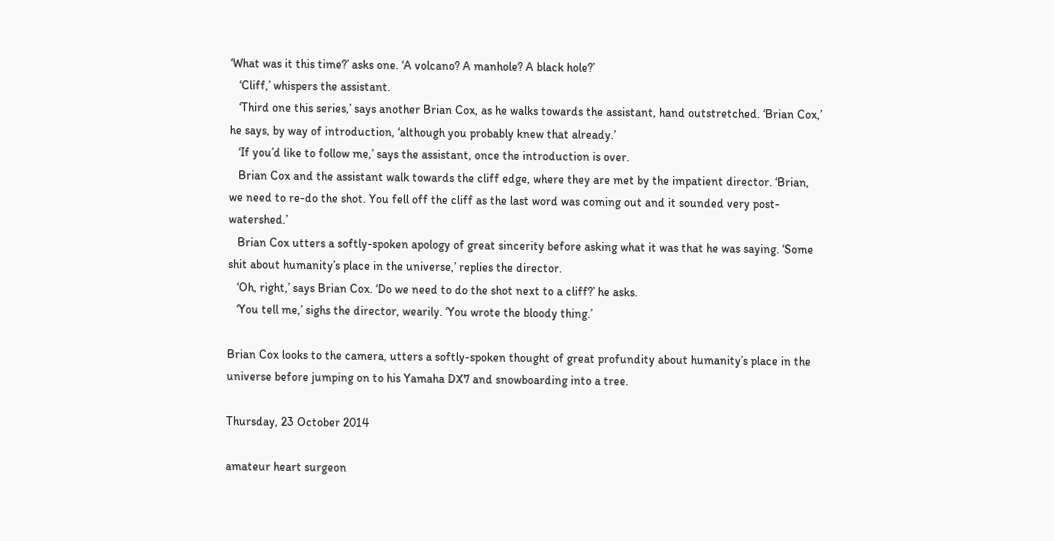‘What was it this time?’ asks one. ‘A volcano? A manhole? A black hole?’
   ‘Cliff,’ whispers the assistant.
   ‘Third one this series,’ says another Brian Cox, as he walks towards the assistant, hand outstretched. ‘Brian Cox,’ he says, by way of introduction, ‘although you probably knew that already.’
   ‘If you’d like to follow me,’ says the assistant, once the introduction is over.
   Brian Cox and the assistant walk towards the cliff edge, where they are met by the impatient director. ‘Brian, we need to re-do the shot. You fell off the cliff as the last word was coming out and it sounded very post-watershed.’
   Brian Cox utters a softly-spoken apology of great sincerity before asking what it was that he was saying. ‘Some shit about humanity’s place in the universe,’ replies the director.
   ‘Oh, right,’ says Brian Cox. ‘Do we need to do the shot next to a cliff?’ he asks.
   ‘You tell me,’ sighs the director, wearily. ‘You wrote the bloody thing.’

Brian Cox looks to the camera, utters a softly-spoken thought of great profundity about humanity’s place in the universe before jumping on to his Yamaha DX7 and snowboarding into a tree.

Thursday, 23 October 2014

amateur heart surgeon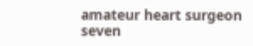amateur heart surgeon
seven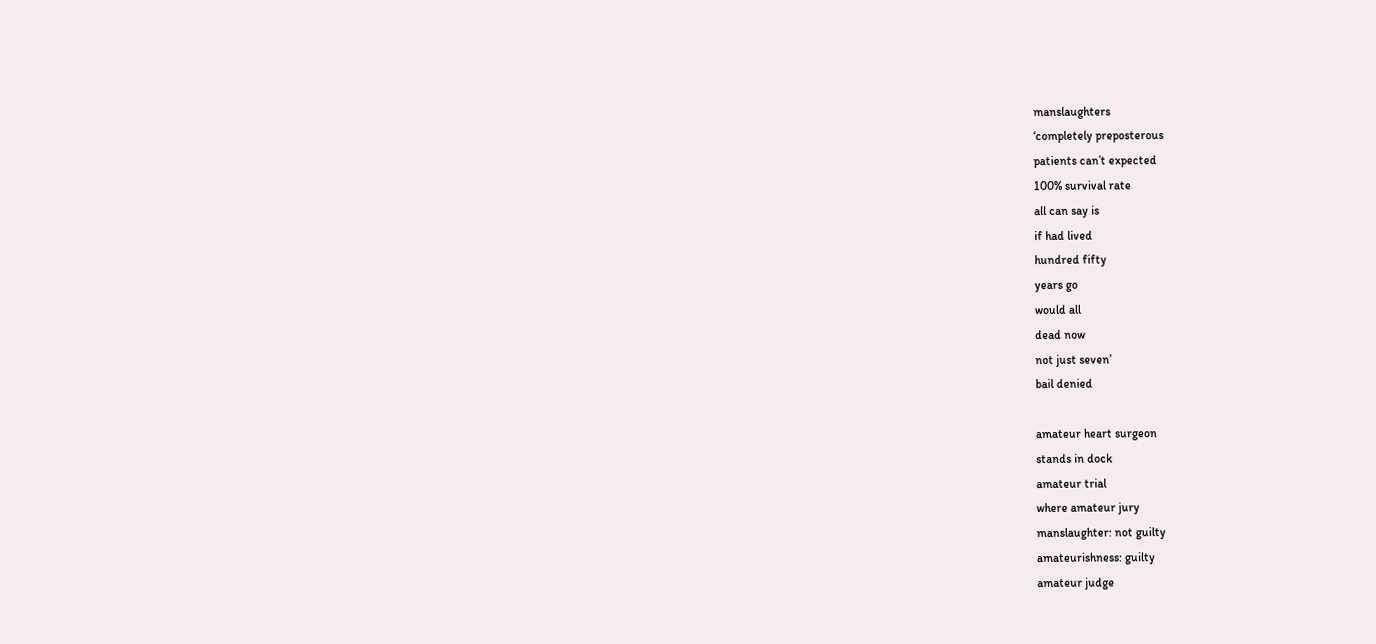manslaughters
‘completely preposterous
patients can’t expected
100% survival rate
all can say is
if had lived
hundred fifty
years go
would all
dead now
not just seven’
bail denied

amateur heart surgeon
stands in dock
amateur trial
where amateur jury
manslaughter: not guilty
amateurishness: guilty
amateur judge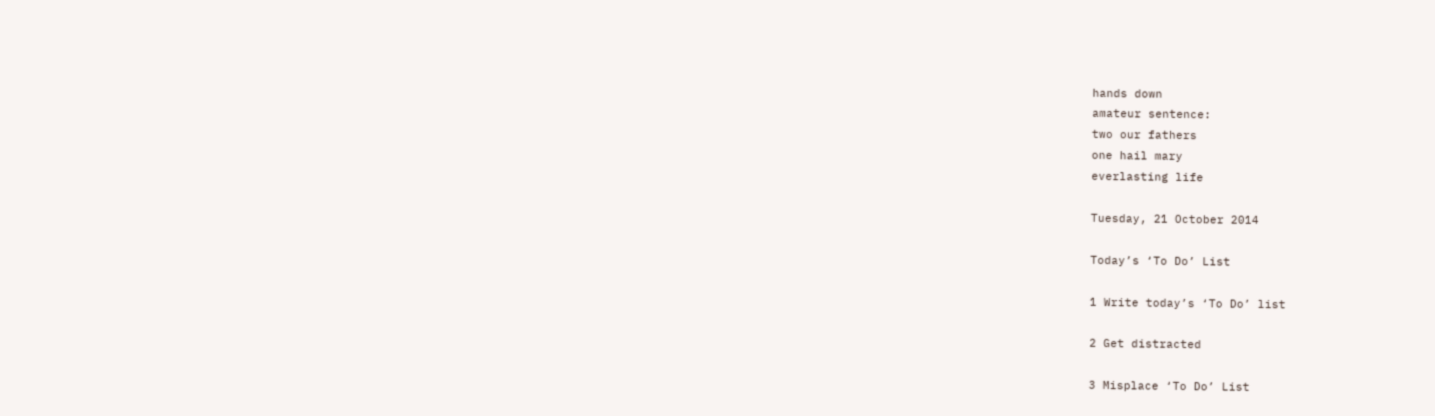hands down
amateur sentence:
two our fathers
one hail mary
everlasting life

Tuesday, 21 October 2014

Today’s ‘To Do’ List

1 Write today’s ‘To Do’ list

2 Get distracted

3 Misplace ‘To Do’ List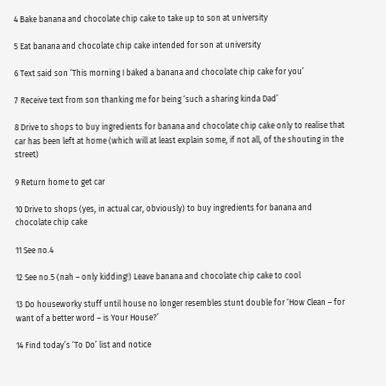4 Bake banana and chocolate chip cake to take up to son at university

5 Eat banana and chocolate chip cake intended for son at university

6 Text said son ‘This morning I baked a banana and chocolate chip cake for you’

7 Receive text from son thanking me for being ‘such a sharing kinda Dad’

8 Drive to shops to buy ingredients for banana and chocolate chip cake only to realise that car has been left at home (which will at least explain some, if not all, of the shouting in the street)

9 Return home to get car

10 Drive to shops (yes, in actual car, obviously) to buy ingredients for banana and chocolate chip cake

11 See no.4

12 See no.5 (nah – only kidding!) Leave banana and chocolate chip cake to cool

13 Do houseworky stuff until house no longer resembles stunt double for ‘How Clean – for want of a better word – is Your House?’

14 Find today’s ‘To Do’ list and notice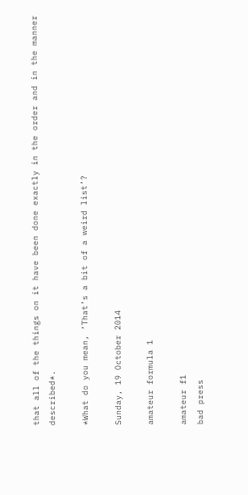that all of the things on it have been done exactly in the order and in the manner described*.

*What do you mean, ‘That’s a bit of a weird list’?

Sunday, 19 October 2014

amateur formula 1

amateur f1
bad press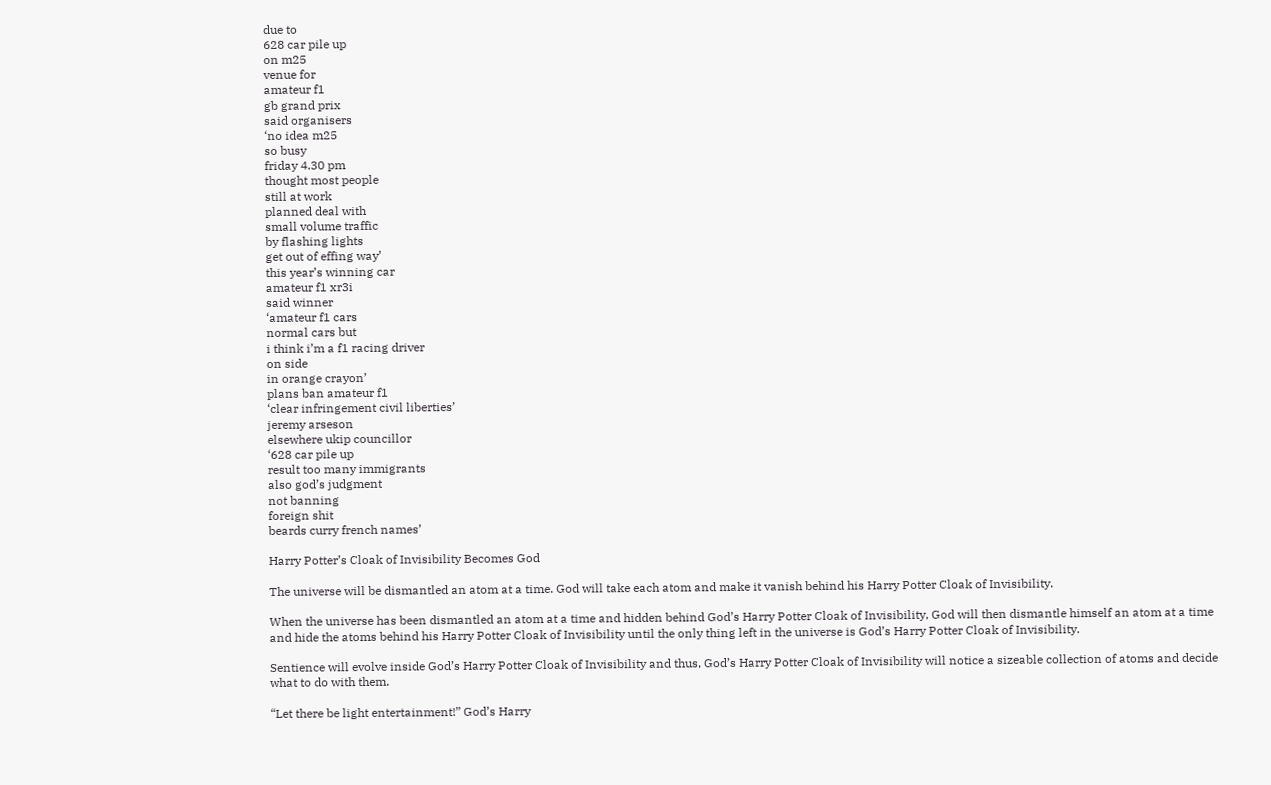due to
628 car pile up
on m25
venue for
amateur f1
gb grand prix
said organisers
‘no idea m25
so busy
friday 4.30 pm
thought most people
still at work
planned deal with
small volume traffic
by flashing lights
get out of effing way’
this year’s winning car
amateur f1 xr3i
said winner
‘amateur f1 cars
normal cars but
i think i’m a f1 racing driver
on side
in orange crayon’
plans ban amateur f1
‘clear infringement civil liberties’
jeremy arseson
elsewhere ukip councillor
‘628 car pile up
result too many immigrants
also god’s judgment
not banning
foreign shit
beards curry french names’

Harry Potter’s Cloak of Invisibility Becomes God

The universe will be dismantled an atom at a time. God will take each atom and make it vanish behind his Harry Potter Cloak of Invisibility.

When the universe has been dismantled an atom at a time and hidden behind God’s Harry Potter Cloak of Invisibility, God will then dismantle himself an atom at a time and hide the atoms behind his Harry Potter Cloak of Invisibility until the only thing left in the universe is God’s Harry Potter Cloak of Invisibility.

Sentience will evolve inside God’s Harry Potter Cloak of Invisibility and thus, God’s Harry Potter Cloak of Invisibility will notice a sizeable collection of atoms and decide what to do with them.

“Let there be light entertainment!” God’s Harry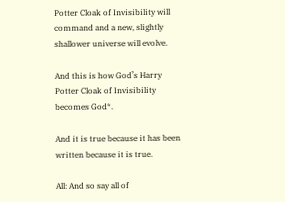Potter Cloak of Invisibility will command and a new, slightly shallower universe will evolve.

And this is how God’s Harry Potter Cloak of Invisibility becomes God*.

And it is true because it has been written because it is true.

All: And so say all of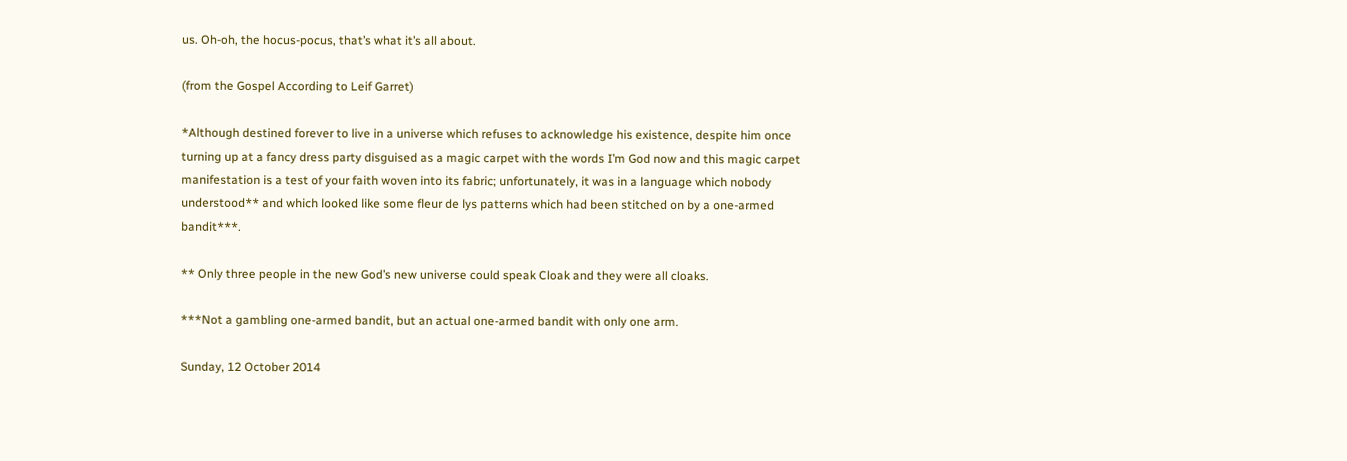us. Oh-oh, the hocus-pocus, that’s what it’s all about.

(from the Gospel According to Leif Garret)

*Although destined forever to live in a universe which refuses to acknowledge his existence, despite him once turning up at a fancy dress party disguised as a magic carpet with the words I’m God now and this magic carpet manifestation is a test of your faith woven into its fabric; unfortunately, it was in a language which nobody understood** and which looked like some fleur de lys patterns which had been stitched on by a one-armed bandit***.

** Only three people in the new God’s new universe could speak Cloak and they were all cloaks.

***Not a gambling one-armed bandit, but an actual one-armed bandit with only one arm.

Sunday, 12 October 2014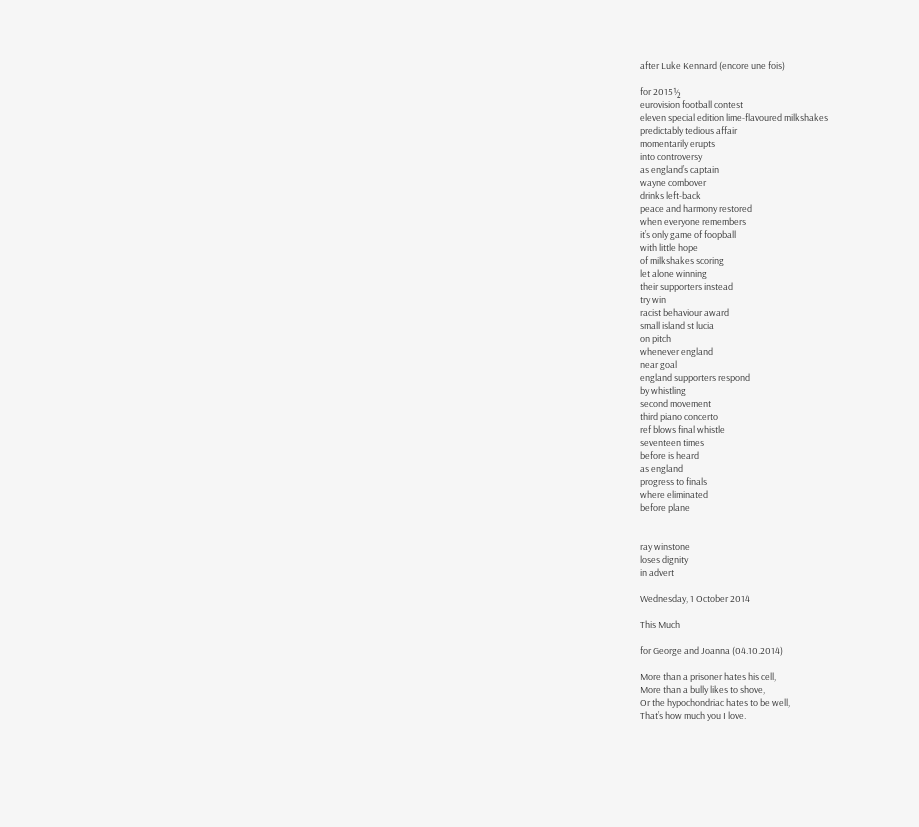after Luke Kennard (encore une fois)

for 2015½
eurovision football contest
eleven special edition lime-flavoured milkshakes
predictably tedious affair
momentarily erupts
into controversy
as england’s captain
wayne combover
drinks left-back
peace and harmony restored
when everyone remembers
it’s only game of foopball
with little hope
of milkshakes scoring
let alone winning
their supporters instead
try win
racist behaviour award
small island st lucia
on pitch
whenever england
near goal
england supporters respond
by whistling
second movement
third piano concerto
ref blows final whistle
seventeen times
before is heard
as england
progress to finals
where eliminated
before plane


ray winstone
loses dignity
in advert

Wednesday, 1 October 2014

This Much

for George and Joanna (04.10.2014)

More than a prisoner hates his cell,
More than a bully likes to shove,
Or the hypochondriac hates to be well,
That’s how much you I love.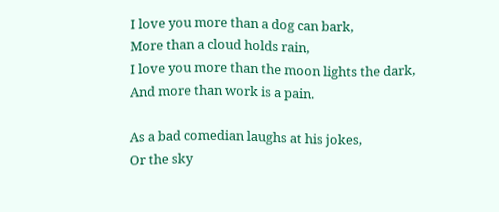I love you more than a dog can bark,
More than a cloud holds rain,
I love you more than the moon lights the dark,
And more than work is a pain.

As a bad comedian laughs at his jokes,
Or the sky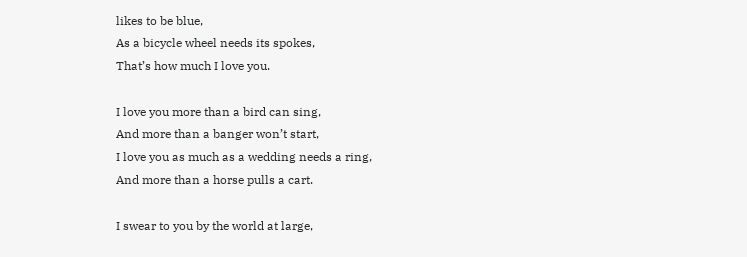likes to be blue,
As a bicycle wheel needs its spokes,
That’s how much I love you.

I love you more than a bird can sing,
And more than a banger won’t start,
I love you as much as a wedding needs a ring,
And more than a horse pulls a cart.

I swear to you by the world at large,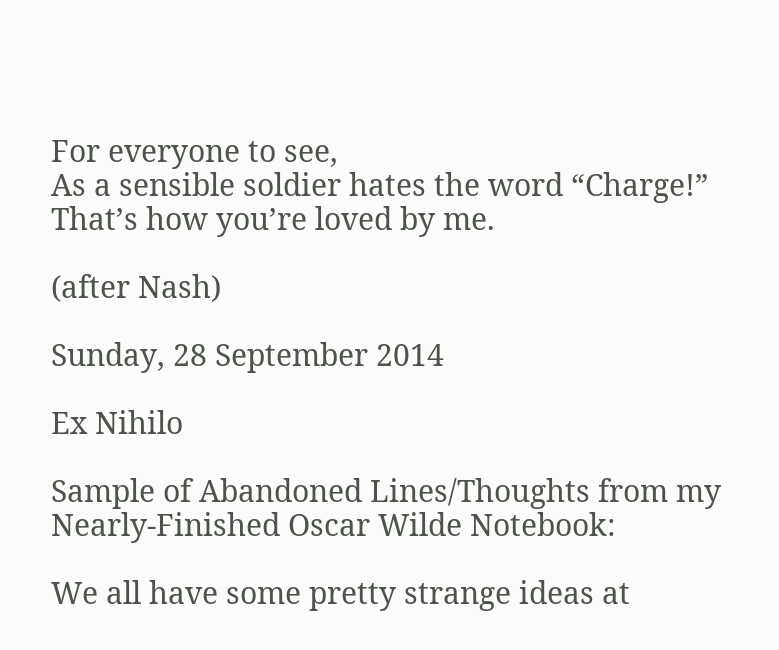For everyone to see,
As a sensible soldier hates the word “Charge!”
That’s how you’re loved by me.

(after Nash)

Sunday, 28 September 2014

Ex Nihilo

Sample of Abandoned Lines/Thoughts from my Nearly-Finished Oscar Wilde Notebook:

We all have some pretty strange ideas at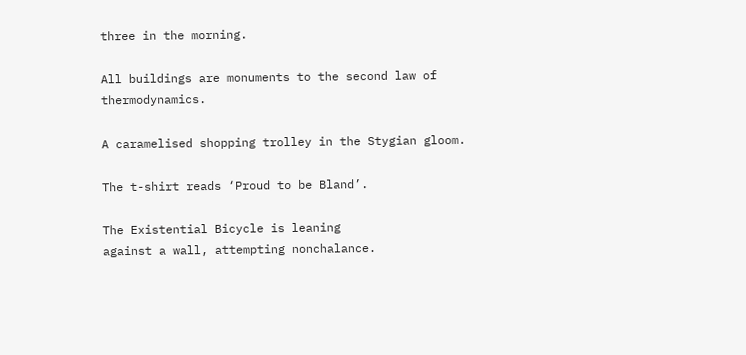three in the morning.

All buildings are monuments to the second law of thermodynamics.

A caramelised shopping trolley in the Stygian gloom.

The t-shirt reads ‘Proud to be Bland’.

The Existential Bicycle is leaning
against a wall, attempting nonchalance.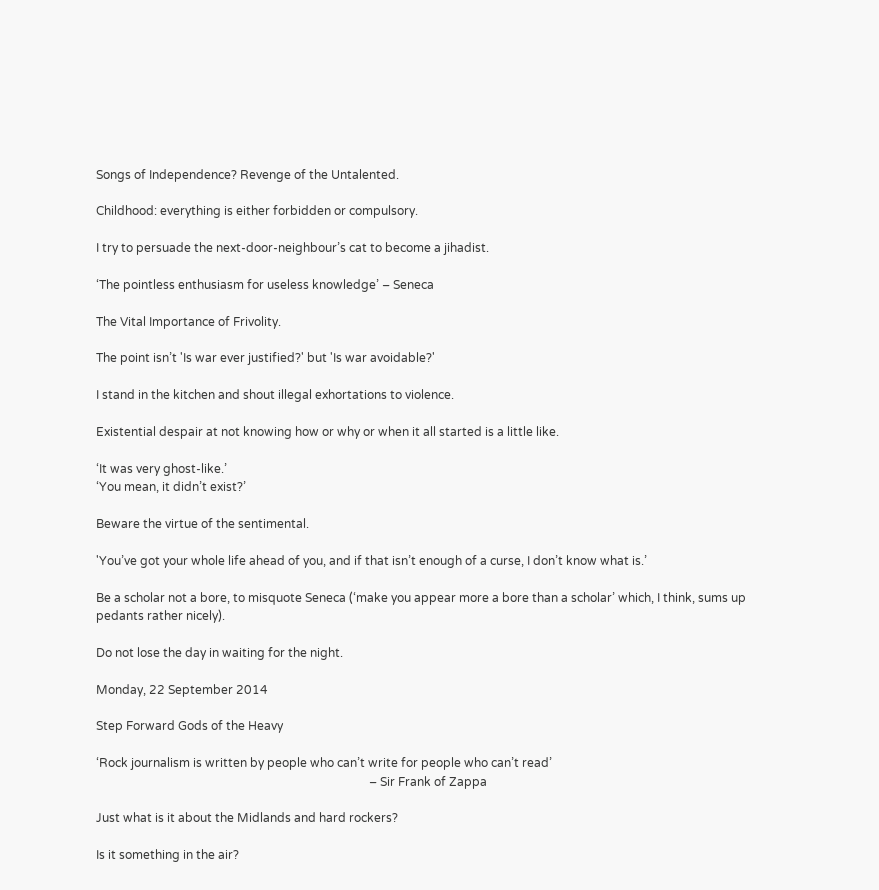Songs of Independence? Revenge of the Untalented.

Childhood: everything is either forbidden or compulsory.

I try to persuade the next-door-neighbour’s cat to become a jihadist.

‘The pointless enthusiasm for useless knowledge’ – Seneca

The Vital Importance of Frivolity.

The point isn’t 'Is war ever justified?' but 'Is war avoidable?'

I stand in the kitchen and shout illegal exhortations to violence.

Existential despair at not knowing how or why or when it all started is a little like.

‘It was very ghost-like.’
‘You mean, it didn’t exist?’

Beware the virtue of the sentimental.

'You’ve got your whole life ahead of you, and if that isn’t enough of a curse, I don’t know what is.’

Be a scholar not a bore, to misquote Seneca (‘make you appear more a bore than a scholar’ which, I think, sums up pedants rather nicely).

Do not lose the day in waiting for the night.

Monday, 22 September 2014

Step Forward Gods of the Heavy

‘Rock journalism is written by people who can’t write for people who can’t read’
                                                                                           – Sir Frank of Zappa

Just what is it about the Midlands and hard rockers?

Is it something in the air?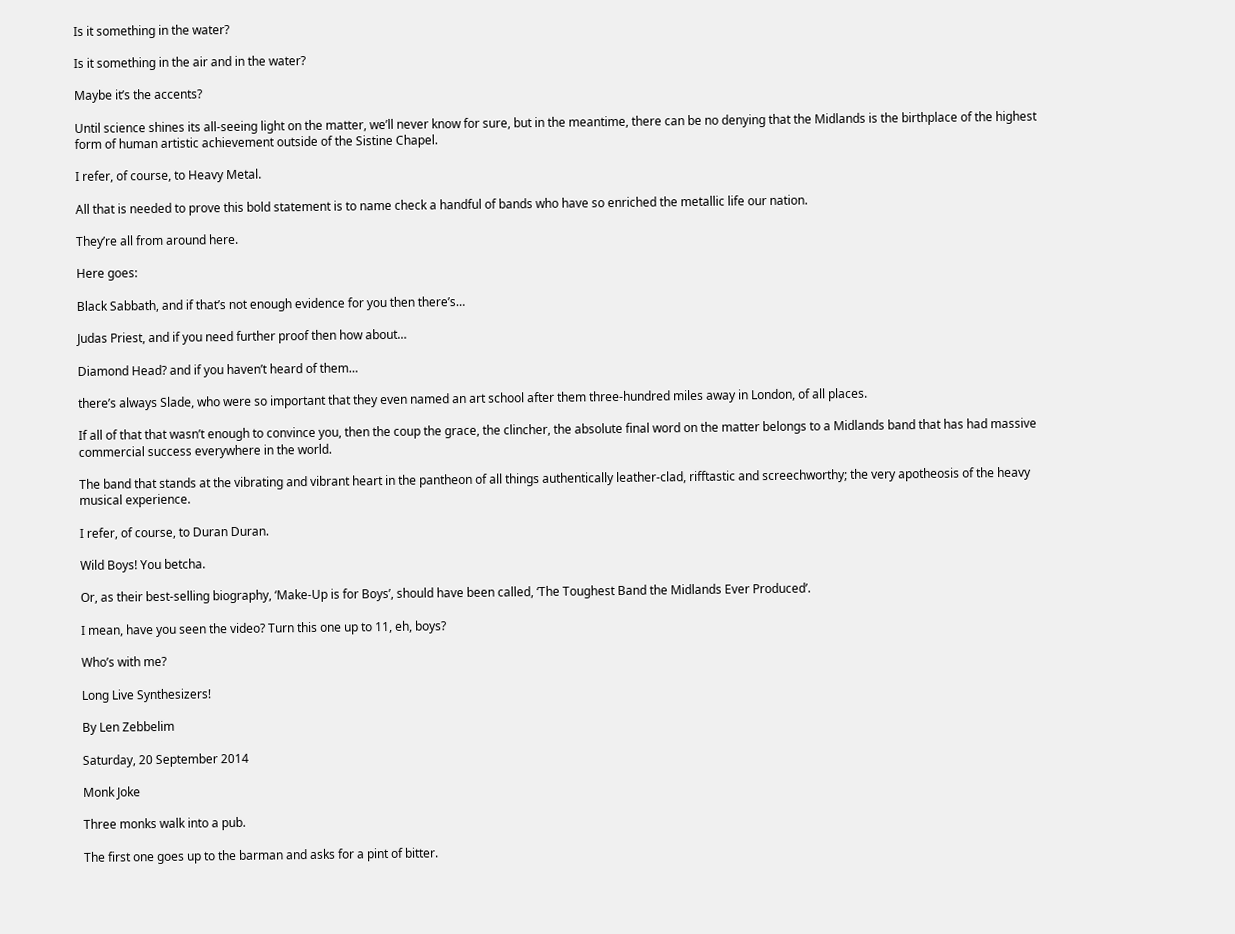Is it something in the water?

Is it something in the air and in the water?

Maybe it’s the accents?

Until science shines its all-seeing light on the matter, we’ll never know for sure, but in the meantime, there can be no denying that the Midlands is the birthplace of the highest form of human artistic achievement outside of the Sistine Chapel.

I refer, of course, to Heavy Metal.

All that is needed to prove this bold statement is to name check a handful of bands who have so enriched the metallic life our nation.

They’re all from around here.

Here goes:

Black Sabbath, and if that’s not enough evidence for you then there’s…

Judas Priest, and if you need further proof then how about…

Diamond Head? and if you haven’t heard of them…

there’s always Slade, who were so important that they even named an art school after them three-hundred miles away in London, of all places.

If all of that that wasn’t enough to convince you, then the coup the grace, the clincher, the absolute final word on the matter belongs to a Midlands band that has had massive commercial success everywhere in the world.

The band that stands at the vibrating and vibrant heart in the pantheon of all things authentically leather-clad, rifftastic and screechworthy; the very apotheosis of the heavy musical experience.

I refer, of course, to Duran Duran.

Wild Boys! You betcha.

Or, as their best-selling biography, ‘Make-Up is for Boys’, should have been called, ‘The Toughest Band the Midlands Ever Produced’.

I mean, have you seen the video? Turn this one up to 11, eh, boys?

Who’s with me?

Long Live Synthesizers!

By Len Zebbelim

Saturday, 20 September 2014

Monk Joke

Three monks walk into a pub.

The first one goes up to the barman and asks for a pint of bitter.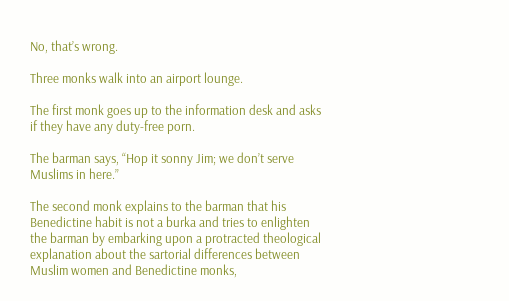No, that’s wrong.

Three monks walk into an airport lounge.

The first monk goes up to the information desk and asks if they have any duty-free porn.

The barman says, “Hop it sonny Jim; we don’t serve Muslims in here.”

The second monk explains to the barman that his Benedictine habit is not a burka and tries to enlighten the barman by embarking upon a protracted theological explanation about the sartorial differences between Muslim women and Benedictine monks,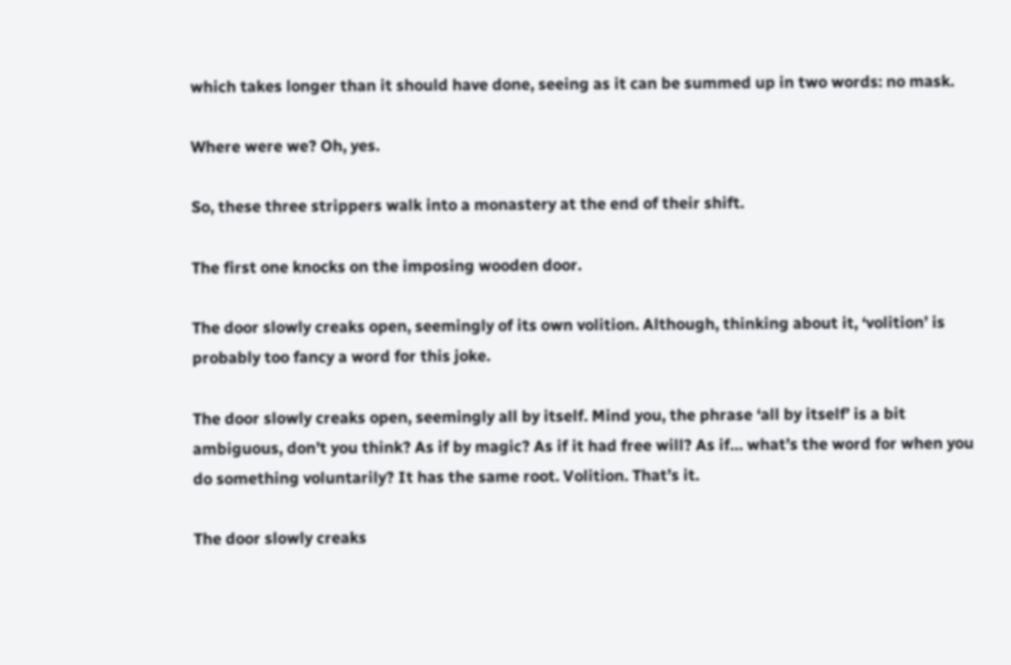which takes longer than it should have done, seeing as it can be summed up in two words: no mask.

Where were we? Oh, yes.

So, these three strippers walk into a monastery at the end of their shift.

The first one knocks on the imposing wooden door.

The door slowly creaks open, seemingly of its own volition. Although, thinking about it, ‘volition’ is probably too fancy a word for this joke.

The door slowly creaks open, seemingly all by itself. Mind you, the phrase ‘all by itself’ is a bit ambiguous, don’t you think? As if by magic? As if it had free will? As if… what’s the word for when you do something voluntarily? It has the same root. Volition. That’s it.

The door slowly creaks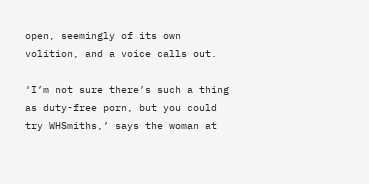open, seemingly of its own volition, and a voice calls out.

‘I’m not sure there’s such a thing as duty-free porn, but you could try WHSmiths,’ says the woman at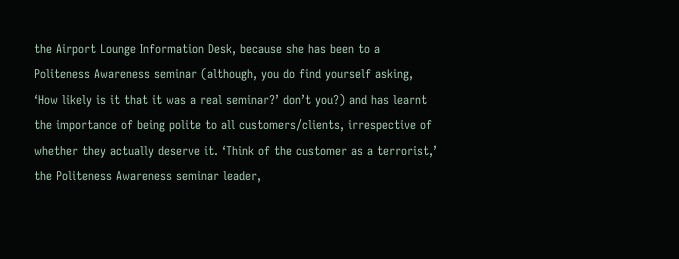the Airport Lounge Information Desk, because she has been to a Politeness Awareness seminar (although, you do find yourself asking, ‘How likely is it that it was a real seminar?’ don’t you?) and has learnt the importance of being polite to all customers/clients, irrespective of whether they actually deserve it. ‘Think of the customer as a terrorist,’ the Politeness Awareness seminar leader,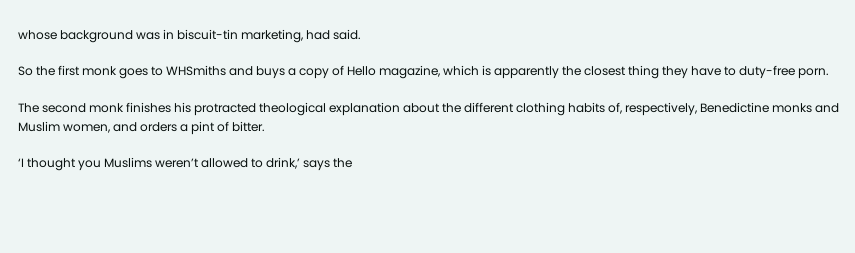whose background was in biscuit-tin marketing, had said.

So the first monk goes to WHSmiths and buys a copy of Hello magazine, which is apparently the closest thing they have to duty-free porn.

The second monk finishes his protracted theological explanation about the different clothing habits of, respectively, Benedictine monks and Muslim women, and orders a pint of bitter.

‘I thought you Muslims weren’t allowed to drink,’ says the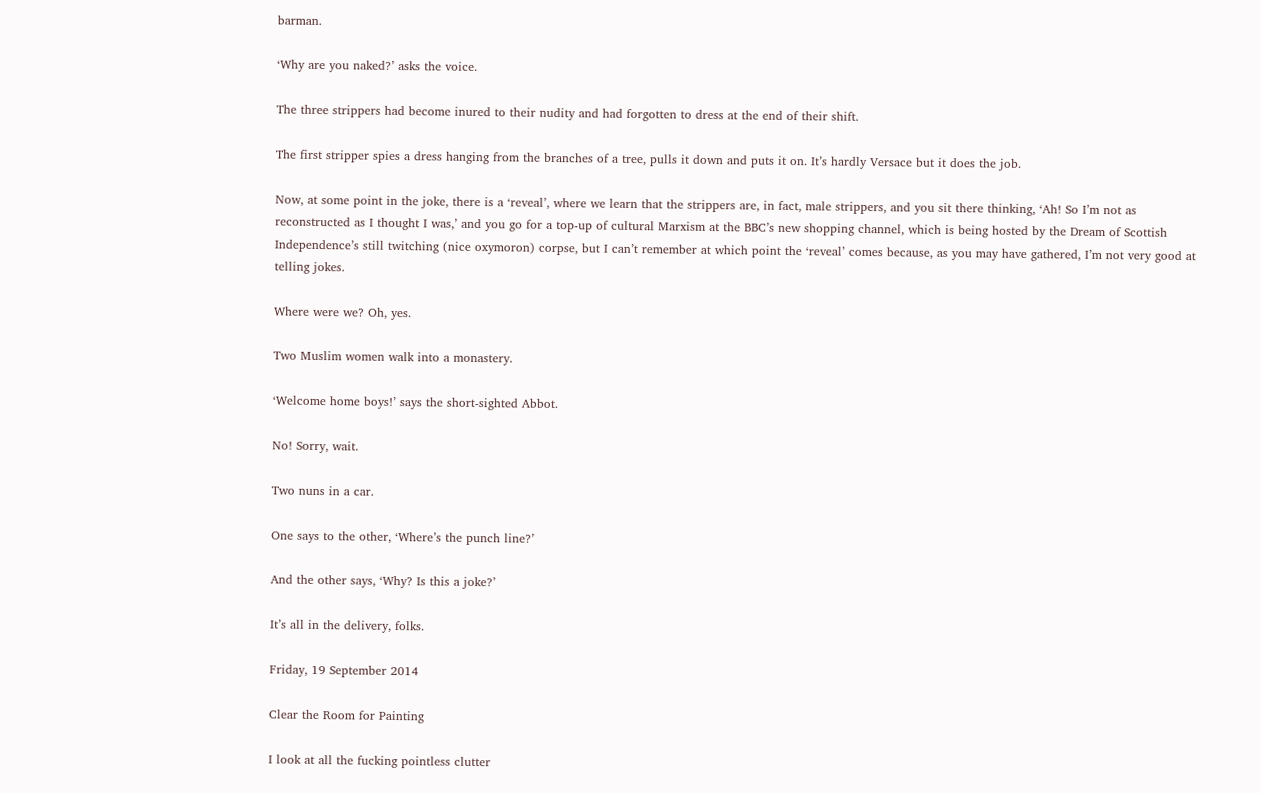barman.

‘Why are you naked?’ asks the voice.

The three strippers had become inured to their nudity and had forgotten to dress at the end of their shift.

The first stripper spies a dress hanging from the branches of a tree, pulls it down and puts it on. It’s hardly Versace but it does the job.

Now, at some point in the joke, there is a ‘reveal’, where we learn that the strippers are, in fact, male strippers, and you sit there thinking, ‘Ah! So I’m not as reconstructed as I thought I was,’ and you go for a top-up of cultural Marxism at the BBC’s new shopping channel, which is being hosted by the Dream of Scottish Independence’s still twitching (nice oxymoron) corpse, but I can’t remember at which point the ‘reveal’ comes because, as you may have gathered, I’m not very good at telling jokes.

Where were we? Oh, yes.

Two Muslim women walk into a monastery.

‘Welcome home boys!’ says the short-sighted Abbot.

No! Sorry, wait.

Two nuns in a car.

One says to the other, ‘Where’s the punch line?’

And the other says, ‘Why? Is this a joke?’

It’s all in the delivery, folks.

Friday, 19 September 2014

Clear the Room for Painting

I look at all the fucking pointless clutter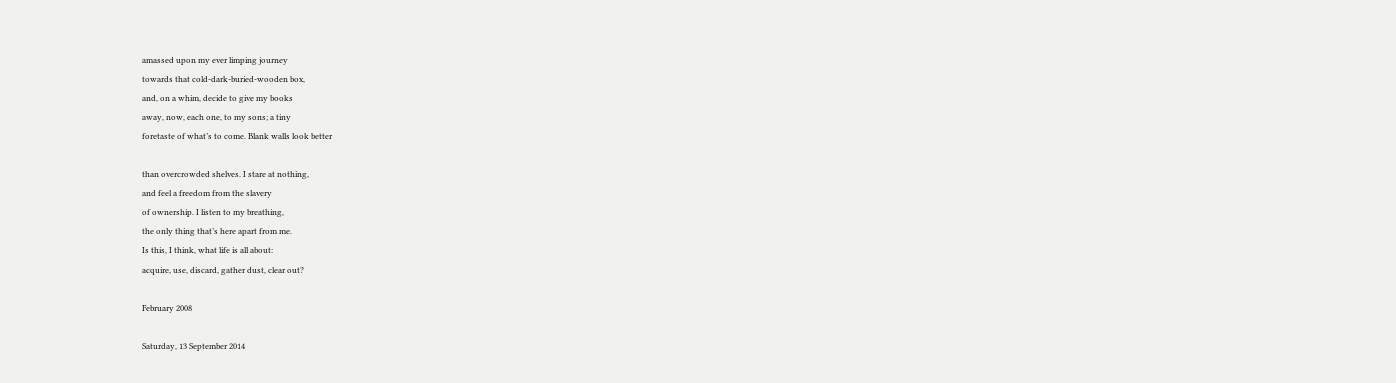amassed upon my ever limping journey
towards that cold-dark-buried-wooden box,
and, on a whim, decide to give my books
away, now, each one, to my sons; a tiny
foretaste of what’s to come. Blank walls look better

than overcrowded shelves. I stare at nothing,
and feel a freedom from the slavery
of ownership. I listen to my breathing,
the only thing that’s here apart from me.
Is this, I think, what life is all about:
acquire, use, discard, gather dust, clear out?

February 2008

Saturday, 13 September 2014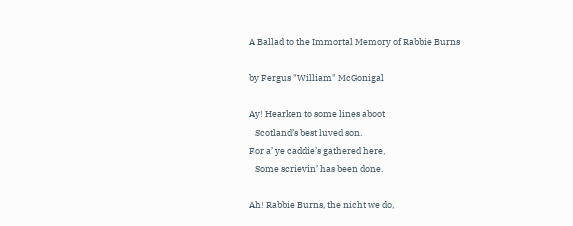A Ballad to the Immortal Memory of Rabbie Burns

by Fergus "William" McGonigal

Ay! Hearken to some lines aboot
   Scotland’s best luved son.
For a’ ye caddie’s gathered here,
   Some scrievin’ has been done.

Ah! Rabbie Burns, the nicht we do,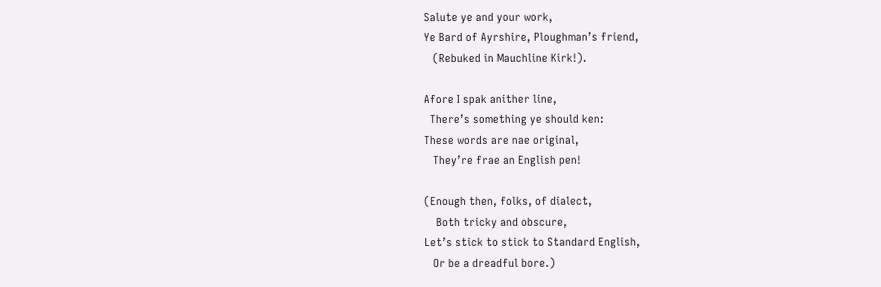Salute ye and your work,
Ye Bard of Ayrshire, Ploughman’s friend,
   (Rebuked in Mauchline Kirk!).

Afore I spak anither line,
  There’s something ye should ken:
These words are nae original,
   They’re frae an English pen!

(Enough then, folks, of dialect,
    Both tricky and obscure,
Let’s stick to stick to Standard English,
   Or be a dreadful bore.)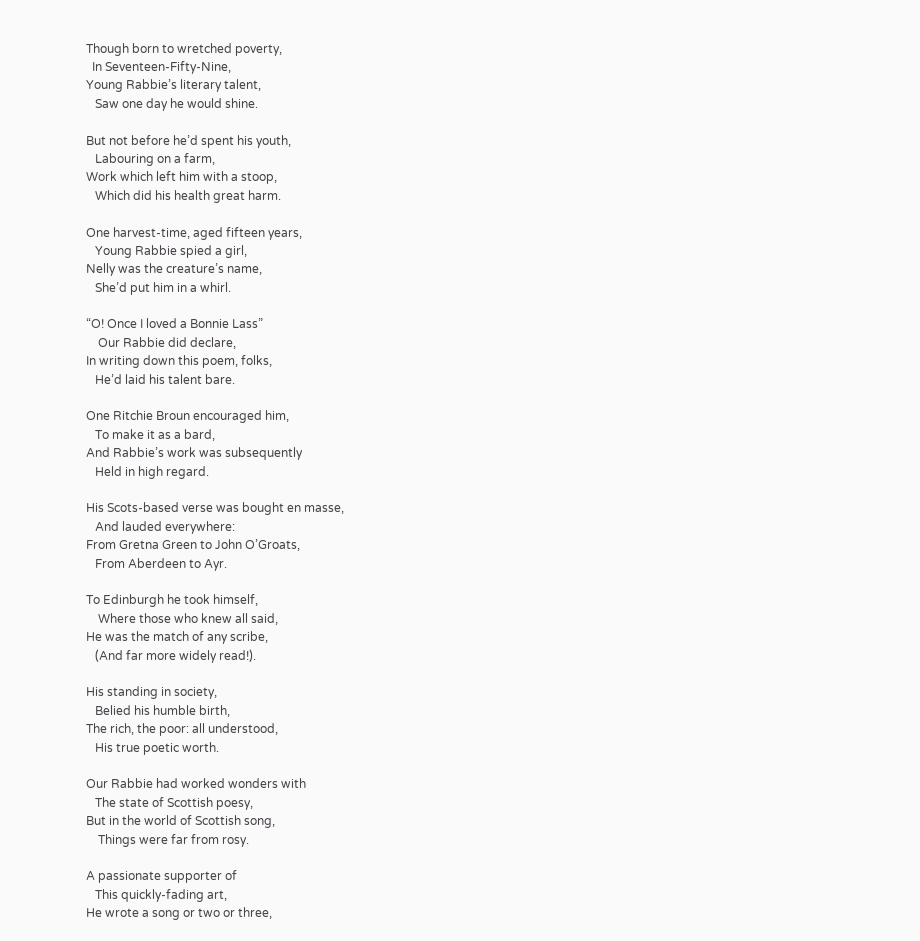Though born to wretched poverty,
  In Seventeen-Fifty-Nine,
Young Rabbie’s literary talent,
   Saw one day he would shine.

But not before he’d spent his youth,
   Labouring on a farm,
Work which left him with a stoop,
   Which did his health great harm.

One harvest-time, aged fifteen years,
   Young Rabbie spied a girl,
Nelly was the creature’s name,
   She’d put him in a whirl.

“O! Once I loved a Bonnie Lass”
    Our Rabbie did declare,
In writing down this poem, folks,
   He’d laid his talent bare.

One Ritchie Broun encouraged him,
   To make it as a bard,
And Rabbie’s work was subsequently
   Held in high regard.

His Scots-based verse was bought en masse,
   And lauded everywhere:
From Gretna Green to John O’Groats,
   From Aberdeen to Ayr.

To Edinburgh he took himself,
    Where those who knew all said,
He was the match of any scribe,
   (And far more widely read!).

His standing in society,
   Belied his humble birth,
The rich, the poor: all understood,
   His true poetic worth.

Our Rabbie had worked wonders with
   The state of Scottish poesy,
But in the world of Scottish song,
    Things were far from rosy.

A passionate supporter of
   This quickly-fading art,
He wrote a song or two or three,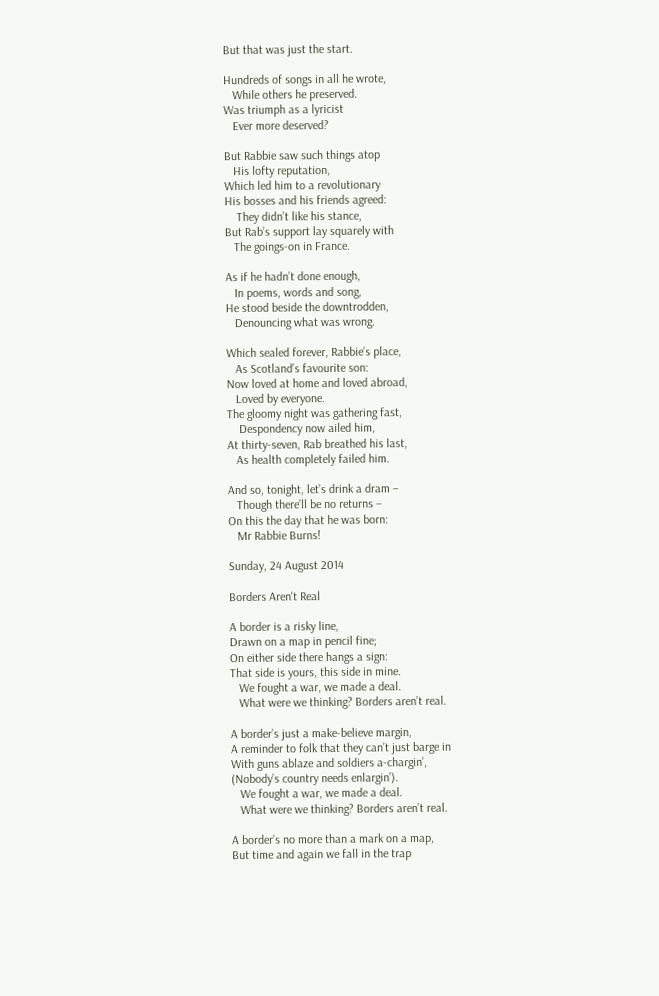But that was just the start.

Hundreds of songs in all he wrote,
   While others he preserved.
Was triumph as a lyricist
   Ever more deserved?

But Rabbie saw such things atop
   His lofty reputation,
Which led him to a revolutionary
His bosses and his friends agreed:
    They didn’t like his stance,
But Rab’s support lay squarely with
   The goings-on in France.

As if he hadn’t done enough,
   In poems, words and song,
He stood beside the downtrodden,
   Denouncing what was wrong.

Which sealed forever, Rabbie’s place,
   As Scotland’s favourite son:
Now loved at home and loved abroad,
   Loved by everyone.
The gloomy night was gathering fast,
    Despondency now ailed him,
At thirty-seven, Rab breathed his last,
   As health completely failed him.

And so, tonight, let’s drink a dram –
   Though there’ll be no returns –
On this the day that he was born:
   Mr Rabbie Burns!

Sunday, 24 August 2014

Borders Aren't Real

A border is a risky line,
Drawn on a map in pencil fine;
On either side there hangs a sign:
That side is yours, this side in mine.
   We fought a war, we made a deal.
   What were we thinking? Borders aren’t real.

A border’s just a make-believe margin,
A reminder to folk that they can’t just barge in
With guns ablaze and soldiers a-chargin’,
(Nobody’s country needs enlargin’).
   We fought a war, we made a deal.
   What were we thinking? Borders aren’t real.

A border’s no more than a mark on a map,
But time and again we fall in the trap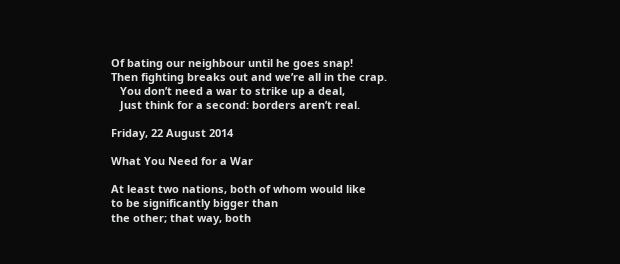Of bating our neighbour until he goes snap!
Then fighting breaks out and we’re all in the crap.
   You don’t need a war to strike up a deal,
   Just think for a second: borders aren’t real.

Friday, 22 August 2014

What You Need for a War

At least two nations, both of whom would like
to be significantly bigger than
the other; that way, both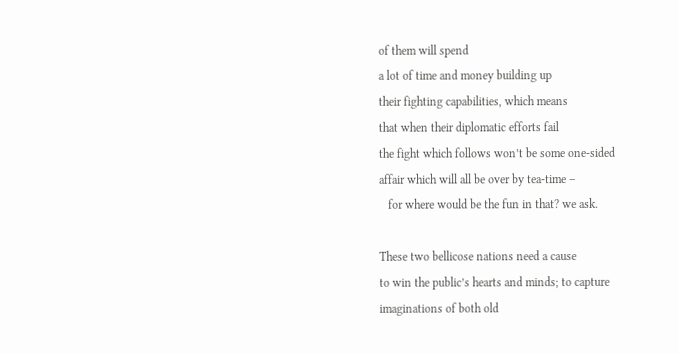of them will spend
a lot of time and money building up
their fighting capabilities, which means
that when their diplomatic efforts fail
the fight which follows won’t be some one-sided
affair which will all be over by tea-time –
   for where would be the fun in that? we ask.

These two bellicose nations need a cause
to win the public’s hearts and minds; to capture
imaginations of both old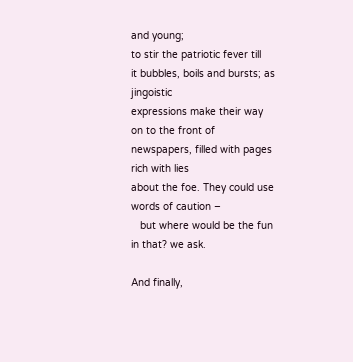and young;
to stir the patriotic fever till
it bubbles, boils and bursts; as jingoistic
expressions make their way on to the front of
newspapers, filled with pages rich with lies
about the foe. They could use words of caution –
   but where would be the fun in that? we ask.

And finally,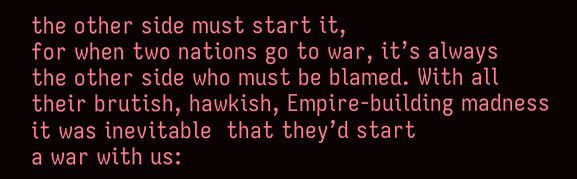the other side must start it,
for when two nations go to war, it’s always
the other side who must be blamed. With all
their brutish, hawkish, Empire-building madness
it was inevitable  that they’d start
a war with us: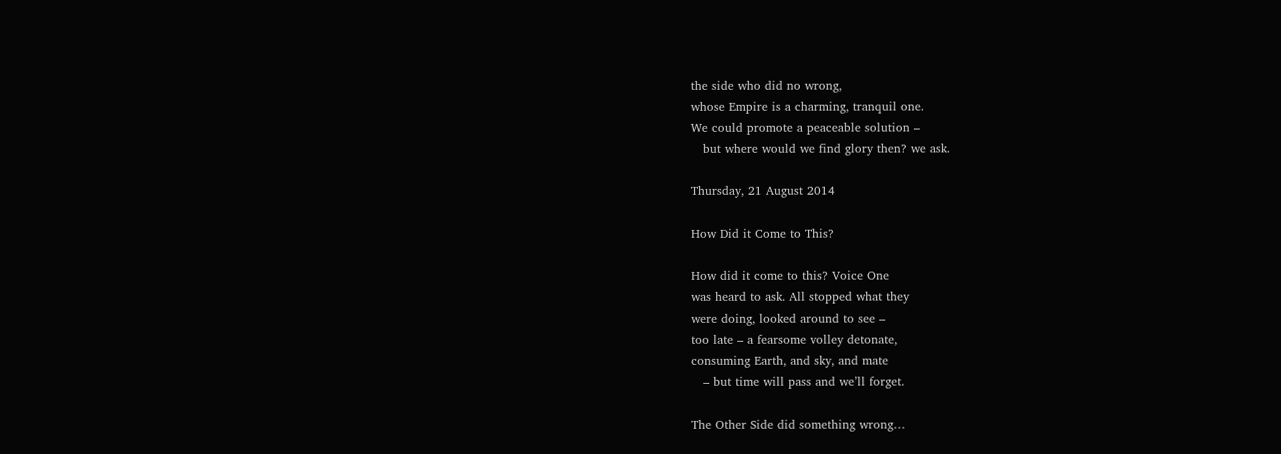the side who did no wrong,
whose Empire is a charming, tranquil one.
We could promote a peaceable solution –
   but where would we find glory then? we ask.

Thursday, 21 August 2014

How Did it Come to This?

How did it come to this? Voice One
was heard to ask. All stopped what they
were doing, looked around to see –
too late – a fearsome volley detonate,
consuming Earth, and sky, and mate
   – but time will pass and we’ll forget.

The Other Side did something wrong…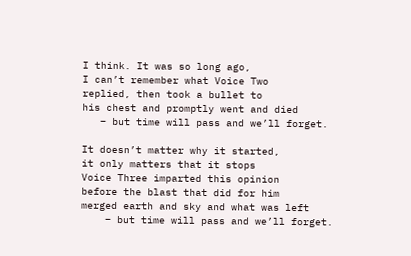I think. It was so long ago,
I can’t remember what Voice Two
replied, then took a bullet to
his chest and promptly went and died
   – but time will pass and we’ll forget.

It doesn’t matter why it started,
it only matters that it stops
Voice Three imparted this opinion
before the blast that did for him
merged earth and sky and what was left
    – but time will pass and we’ll forget.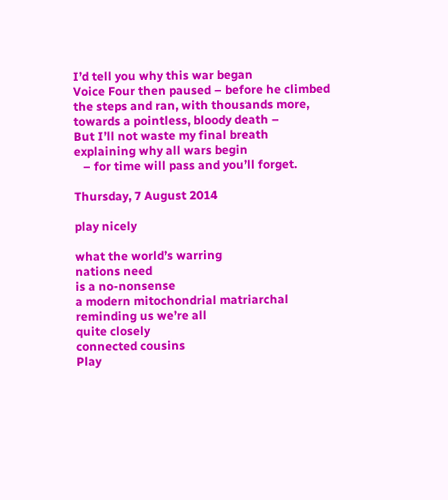I’d tell you why this war began
Voice Four then paused – before he climbed
the steps and ran, with thousands more,
towards a pointless, bloody death –
But I’ll not waste my final breath
explaining why all wars begin
   – for time will pass and you’ll forget.

Thursday, 7 August 2014

play nicely

what the world’s warring
nations need
is a no-nonsense
a modern mitochondrial matriarchal
reminding us we’re all
quite closely
connected cousins
Play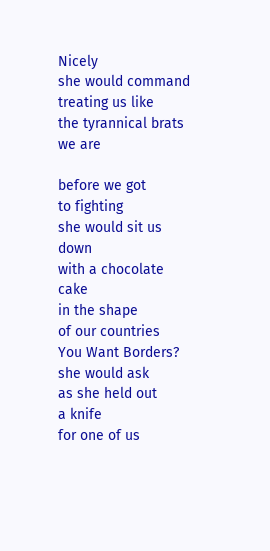Nicely
she would command
treating us like
the tyrannical brats
we are

before we got
to fighting
she would sit us down
with a chocolate cake
in the shape
of our countries
You Want Borders?
she would ask
as she held out
a knife
for one of us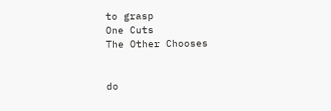to grasp
One Cuts
The Other Chooses


do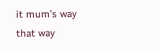it mum’s way
that way